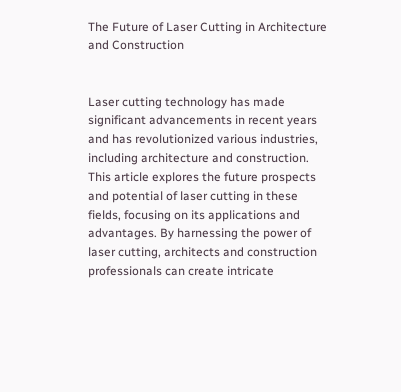The Future of Laser Cutting in Architecture and Construction


Laser cutting technology has made significant advancements in recent years and has revolutionized various industries, including architecture and construction. This article explores the future prospects and potential of laser cutting in these fields, focusing on its applications and advantages. By harnessing the power of laser cutting, architects and construction professionals can create intricate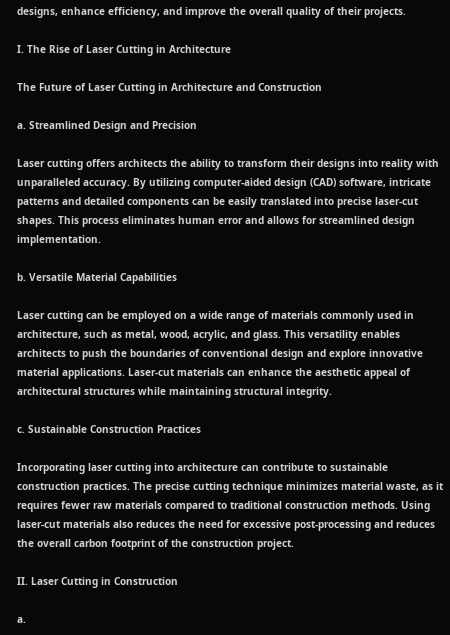designs, enhance efficiency, and improve the overall quality of their projects.

I. The Rise of Laser Cutting in Architecture

The Future of Laser Cutting in Architecture and Construction

a. Streamlined Design and Precision

Laser cutting offers architects the ability to transform their designs into reality with unparalleled accuracy. By utilizing computer-aided design (CAD) software, intricate patterns and detailed components can be easily translated into precise laser-cut shapes. This process eliminates human error and allows for streamlined design implementation.

b. Versatile Material Capabilities

Laser cutting can be employed on a wide range of materials commonly used in architecture, such as metal, wood, acrylic, and glass. This versatility enables architects to push the boundaries of conventional design and explore innovative material applications. Laser-cut materials can enhance the aesthetic appeal of architectural structures while maintaining structural integrity.

c. Sustainable Construction Practices

Incorporating laser cutting into architecture can contribute to sustainable construction practices. The precise cutting technique minimizes material waste, as it requires fewer raw materials compared to traditional construction methods. Using laser-cut materials also reduces the need for excessive post-processing and reduces the overall carbon footprint of the construction project.

II. Laser Cutting in Construction

a.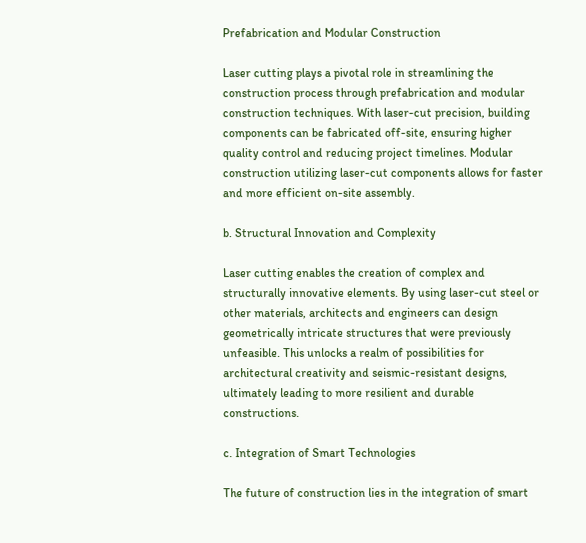Prefabrication and Modular Construction

Laser cutting plays a pivotal role in streamlining the construction process through prefabrication and modular construction techniques. With laser-cut precision, building components can be fabricated off-site, ensuring higher quality control and reducing project timelines. Modular construction utilizing laser-cut components allows for faster and more efficient on-site assembly.

b. Structural Innovation and Complexity

Laser cutting enables the creation of complex and structurally innovative elements. By using laser-cut steel or other materials, architects and engineers can design geometrically intricate structures that were previously unfeasible. This unlocks a realm of possibilities for architectural creativity and seismic-resistant designs, ultimately leading to more resilient and durable constructions.

c. Integration of Smart Technologies

The future of construction lies in the integration of smart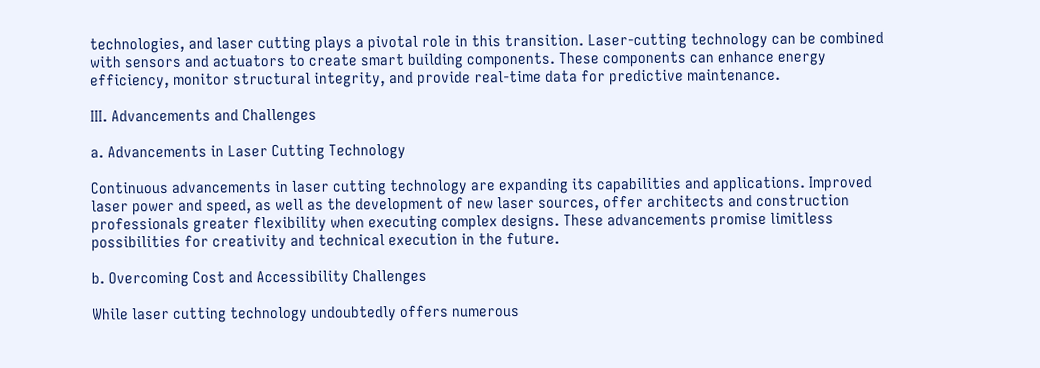technologies, and laser cutting plays a pivotal role in this transition. Laser-cutting technology can be combined with sensors and actuators to create smart building components. These components can enhance energy efficiency, monitor structural integrity, and provide real-time data for predictive maintenance.

III. Advancements and Challenges

a. Advancements in Laser Cutting Technology

Continuous advancements in laser cutting technology are expanding its capabilities and applications. Improved laser power and speed, as well as the development of new laser sources, offer architects and construction professionals greater flexibility when executing complex designs. These advancements promise limitless possibilities for creativity and technical execution in the future.

b. Overcoming Cost and Accessibility Challenges

While laser cutting technology undoubtedly offers numerous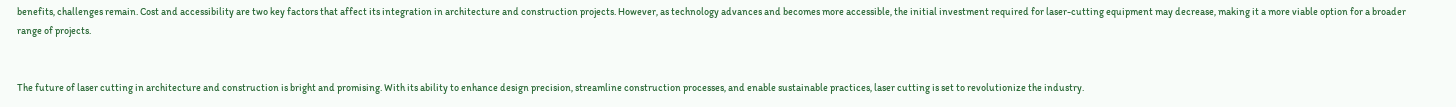benefits, challenges remain. Cost and accessibility are two key factors that affect its integration in architecture and construction projects. However, as technology advances and becomes more accessible, the initial investment required for laser-cutting equipment may decrease, making it a more viable option for a broader range of projects.


The future of laser cutting in architecture and construction is bright and promising. With its ability to enhance design precision, streamline construction processes, and enable sustainable practices, laser cutting is set to revolutionize the industry.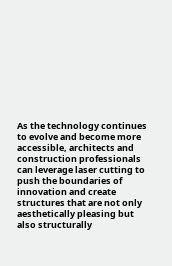As the technology continues to evolve and become more accessible, architects and construction professionals can leverage laser cutting to push the boundaries of innovation and create structures that are not only aesthetically pleasing but also structurally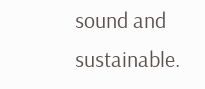sound and sustainable.